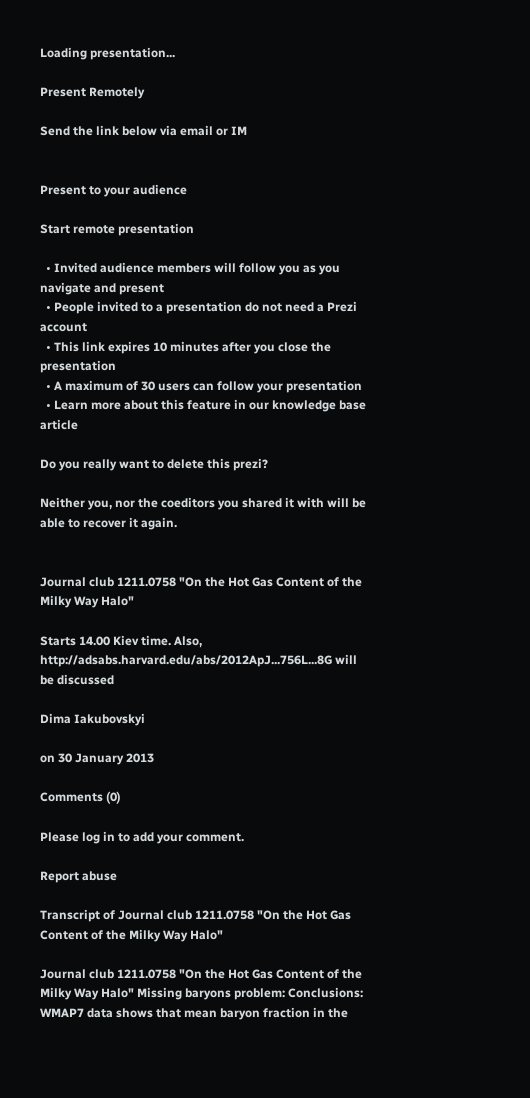Loading presentation...

Present Remotely

Send the link below via email or IM


Present to your audience

Start remote presentation

  • Invited audience members will follow you as you navigate and present
  • People invited to a presentation do not need a Prezi account
  • This link expires 10 minutes after you close the presentation
  • A maximum of 30 users can follow your presentation
  • Learn more about this feature in our knowledge base article

Do you really want to delete this prezi?

Neither you, nor the coeditors you shared it with will be able to recover it again.


Journal club 1211.0758 "On the Hot Gas Content of the Milky Way Halo"

Starts 14.00 Kiev time. Also, http://adsabs.harvard.edu/abs/2012ApJ...756L...8G will be discussed

Dima Iakubovskyi

on 30 January 2013

Comments (0)

Please log in to add your comment.

Report abuse

Transcript of Journal club 1211.0758 "On the Hot Gas Content of the Milky Way Halo"

Journal club 1211.0758 "On the Hot Gas Content of the Milky Way Halo" Missing baryons problem: Conclusions: WMAP7 data shows that mean baryon fraction in the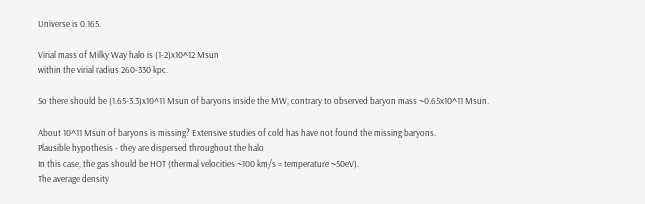Universe is 0.165.

Virial mass of Milky Way halo is (1-2)x10^12 Msun
within the virial radius 260-330 kpc.

So there should be (1.65-3.3)x10^11 Msun of baryons inside the MW, contrary to observed baryon mass ~0.65x10^11 Msun.

About 10^11 Msun of baryons is missing? Extensive studies of cold has have not found the missing baryons.
Plausible hypothesis - they are dispersed throughout the halo
In this case, the gas should be HOT (thermal velocities ~100 km/s = temperature ~50eV).
The average density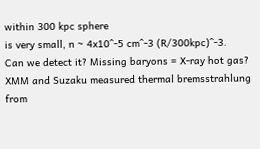within 300 kpc sphere
is very small, n ~ 4x10^-5 cm^-3 (R/300kpc)^-3.
Can we detect it? Missing baryons = X-ray hot gas? XMM and Suzaku measured thermal bremsstrahlung
from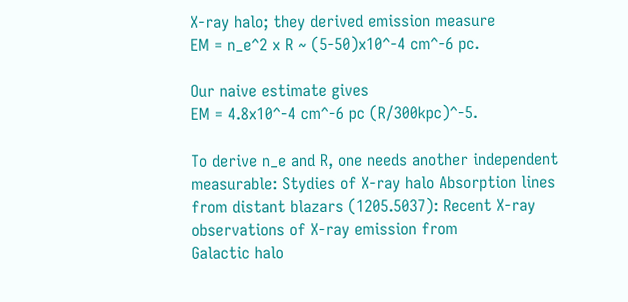X-ray halo; they derived emission measure
EM = n_e^2 x R ~ (5-50)x10^-4 cm^-6 pc.

Our naive estimate gives
EM = 4.8x10^-4 cm^-6 pc (R/300kpc)^-5.

To derive n_e and R, one needs another independent
measurable: Stydies of X-ray halo Absorption lines from distant blazars (1205.5037): Recent X-ray observations of X-ray emission from
Galactic halo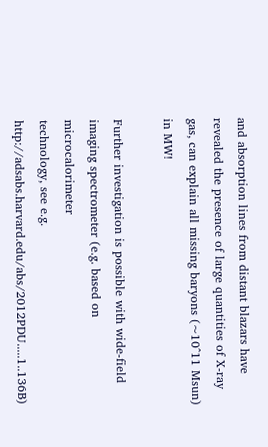and absorption lines from distant blazars have revealed the presence of large quantities of X-ray gas, can explain all missing baryons (~10^11 Msun) in MW!

Further investigation is possible with wide-field
imaging spectrometer (e.g. based on microcalorimeter
technology, see e.g. http://adsabs.harvard.edu/abs/2012PDU.....1..136B)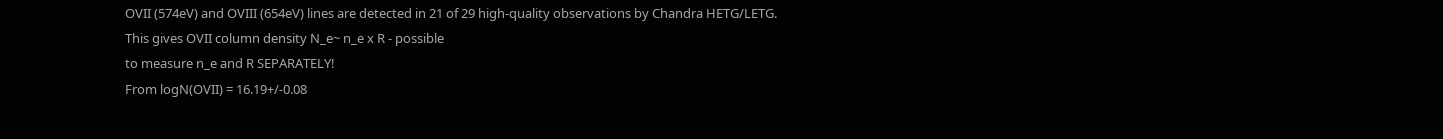OVII (574eV) and OVIII (654eV) lines are detected in 21 of 29 high-quality observations by Chandra HETG/LETG.
This gives OVII column density N_e~ n_e x R - possible
to measure n_e and R SEPARATELY!
From logN(OVII) = 16.19+/-0.08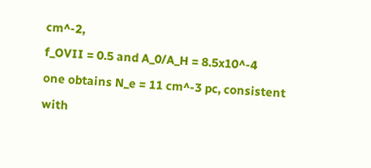cm^-2,
f_OVII = 0.5 and A_0/A_H = 8.5x10^-4
one obtains N_e = 11 cm^-3 pc, consistent with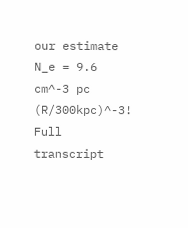our estimate N_e = 9.6 cm^-3 pc (R/300kpc)^-3!
Full transcript